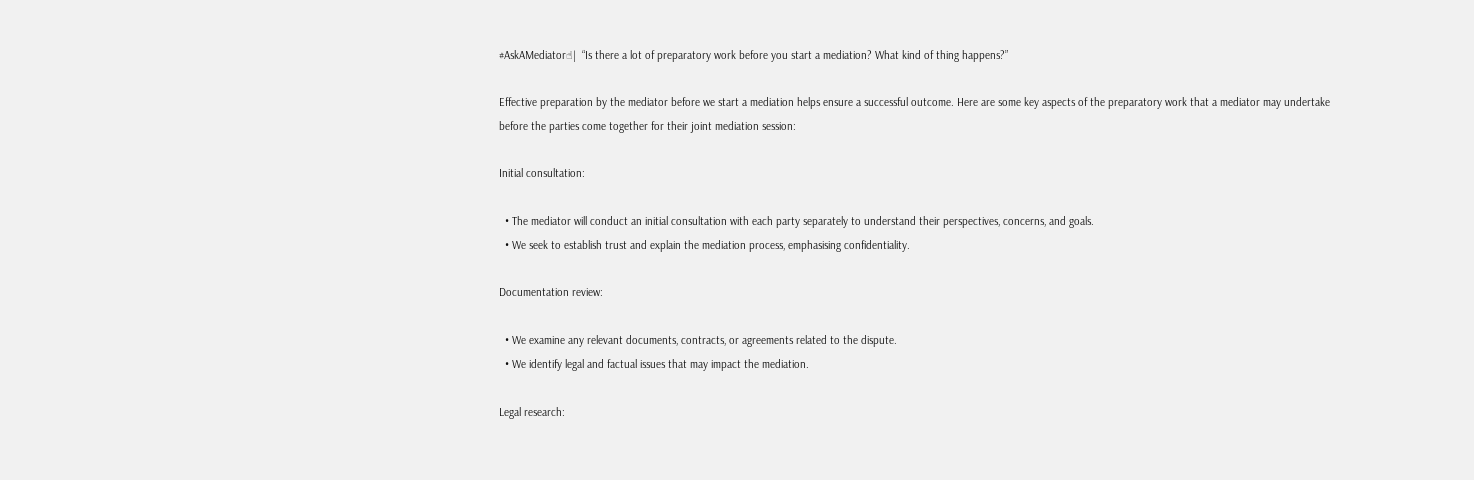#AskAMediator☝|  “Is there a lot of preparatory work before you start a mediation? What kind of thing happens?”

Effective preparation by the mediator before we start a mediation helps ensure a successful outcome. Here are some key aspects of the preparatory work that a mediator may undertake before the parties come together for their joint mediation session:

Initial consultation:

  • The mediator will conduct an initial consultation with each party separately to understand their perspectives, concerns, and goals.
  • We seek to establish trust and explain the mediation process, emphasising confidentiality.

Documentation review:

  • We examine any relevant documents, contracts, or agreements related to the dispute.
  • We identify legal and factual issues that may impact the mediation.

Legal research: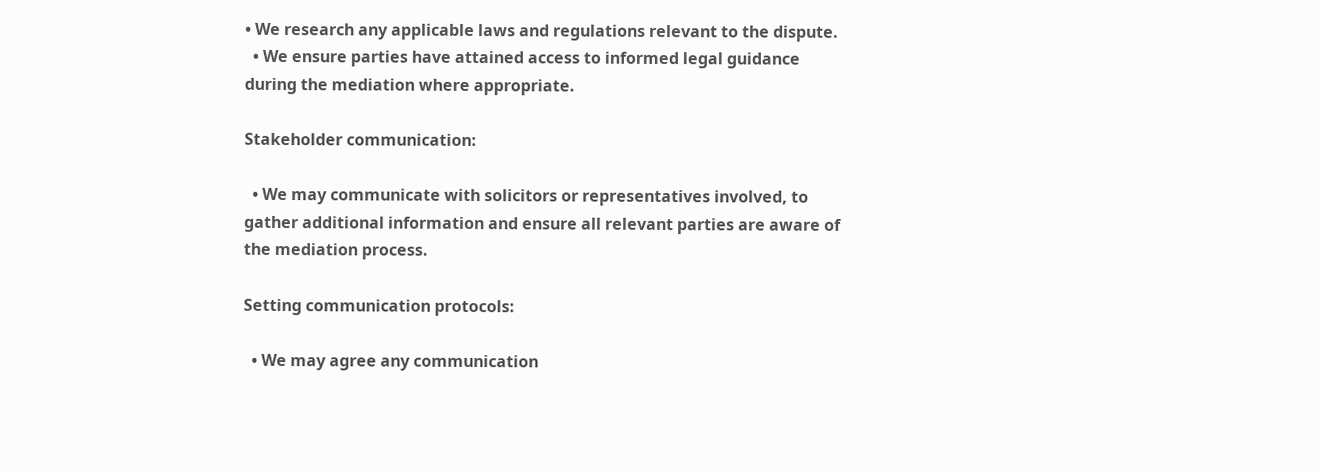• We research any applicable laws and regulations relevant to the dispute.
  • We ensure parties have attained access to informed legal guidance during the mediation where appropriate.

Stakeholder communication:

  • We may communicate with solicitors or representatives involved, to gather additional information and ensure all relevant parties are aware of the mediation process.

Setting communication protocols:

  • We may agree any communication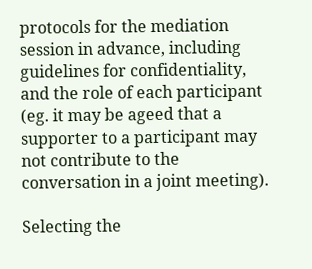protocols for the mediation session in advance, including guidelines for confidentiality, and the role of each participant (eg. it may be ageed that a supporter to a participant may not contribute to the conversation in a joint meeting).

Selecting the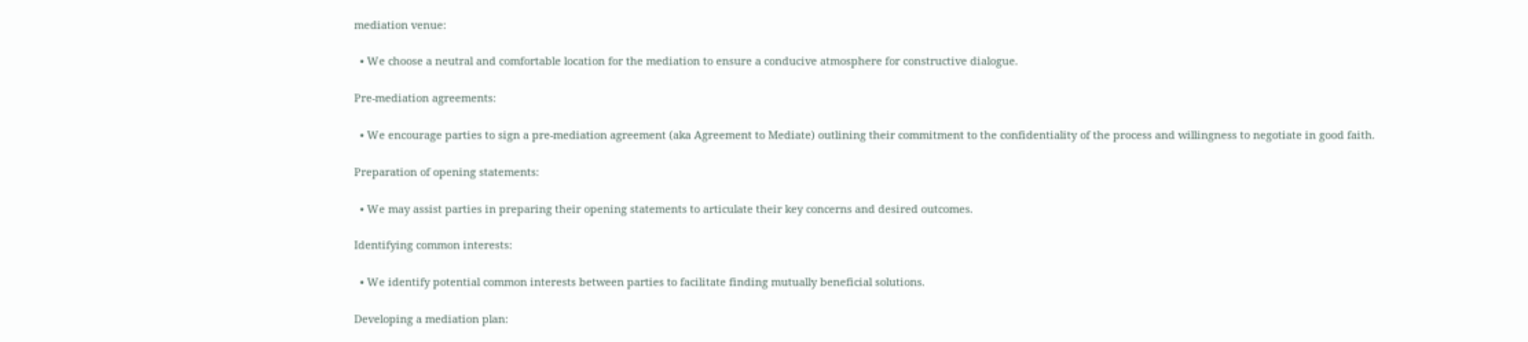mediation venue:

  • We choose a neutral and comfortable location for the mediation to ensure a conducive atmosphere for constructive dialogue.

Pre-mediation agreements:

  • We encourage parties to sign a pre-mediation agreement (aka Agreement to Mediate) outlining their commitment to the confidentiality of the process and willingness to negotiate in good faith.

Preparation of opening statements:

  • We may assist parties in preparing their opening statements to articulate their key concerns and desired outcomes.

Identifying common interests:

  • We identify potential common interests between parties to facilitate finding mutually beneficial solutions.

Developing a mediation plan: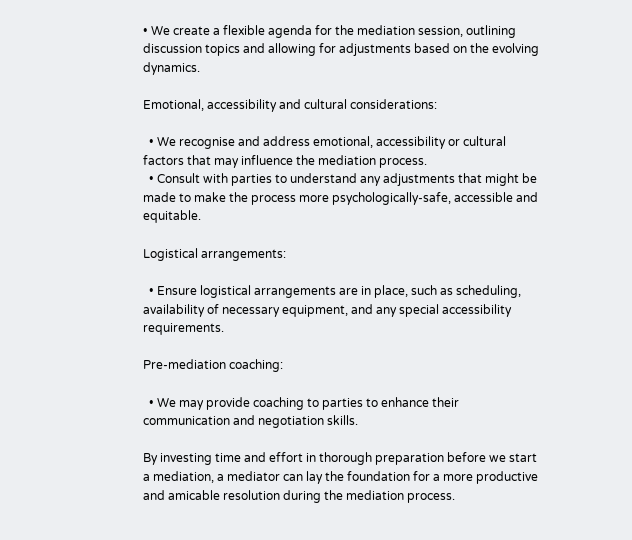• We create a flexible agenda for the mediation session, outlining discussion topics and allowing for adjustments based on the evolving dynamics.

Emotional, accessibility and cultural considerations:

  • We recognise and address emotional, accessibility or cultural factors that may influence the mediation process.
  • Consult with parties to understand any adjustments that might be made to make the process more psychologically-safe, accessible and equitable.

Logistical arrangements:

  • Ensure logistical arrangements are in place, such as scheduling, availability of necessary equipment, and any special accessibility requirements.

Pre-mediation coaching:

  • We may provide coaching to parties to enhance their communication and negotiation skills.

By investing time and effort in thorough preparation before we start a mediation, a mediator can lay the foundation for a more productive and amicable resolution during the mediation process.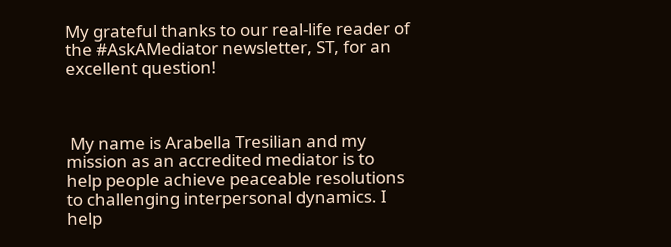My grateful thanks to our real-life reader of the #AskAMediator newsletter, ST, for an excellent question!



 My name is Arabella Tresilian and my mission as an accredited mediator is to help people achieve peaceable resolutions to challenging interpersonal dynamics. I help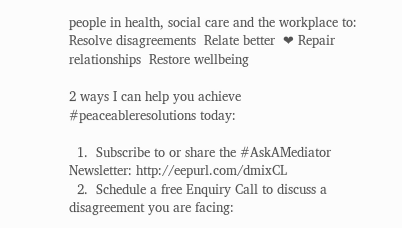people in health, social care and the workplace to:   Resolve disagreements  Relate better  ❤ Repair relationships  Restore wellbeing

2 ways I can help you achieve #peaceableresolutions today:

  1.  Subscribe to or share the #AskAMediator Newsletter: http://eepurl.com/dmixCL
  2.  Schedule a free Enquiry Call to discuss a disagreement you are facing: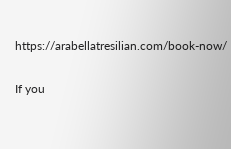https://arabellatresilian.com/book-now/

If you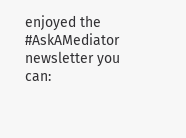enjoyed the #AskAMediator newsletter you can: